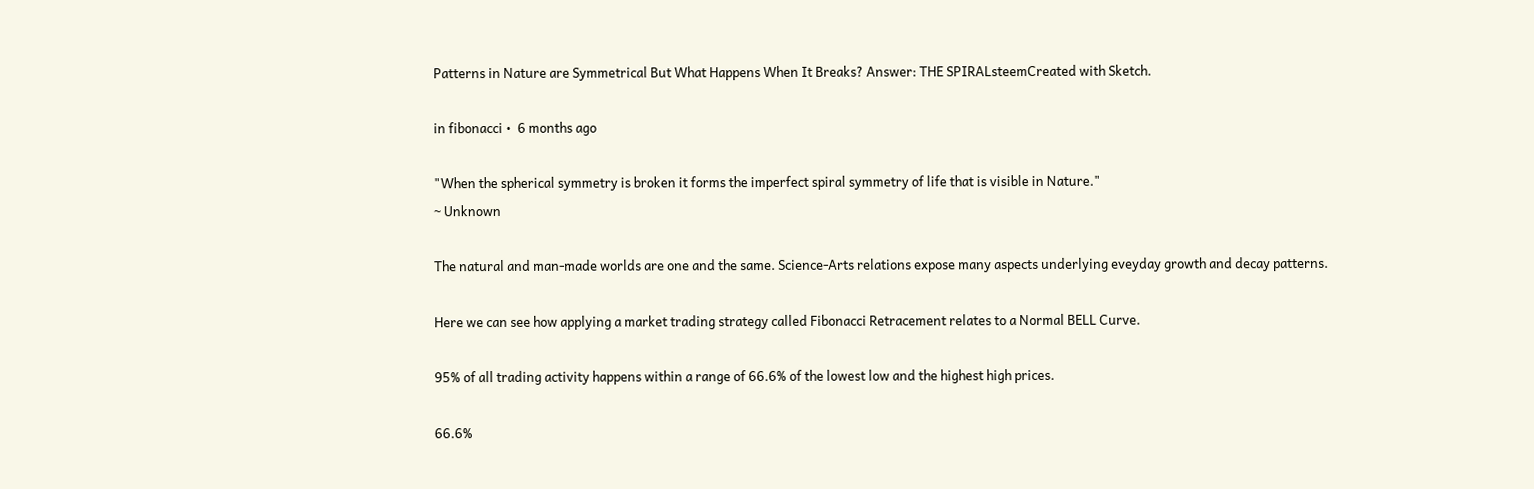Patterns in Nature are Symmetrical But What Happens When It Breaks? Answer: THE SPIRALsteemCreated with Sketch.

in fibonacci •  6 months ago

"When the spherical symmetry is broken it forms the imperfect spiral symmetry of life that is visible in Nature."
~ Unknown

The natural and man-made worlds are one and the same. Science-Arts relations expose many aspects underlying eveyday growth and decay patterns.

Here we can see how applying a market trading strategy called Fibonacci Retracement relates to a Normal BELL Curve.

95% of all trading activity happens within a range of 66.6% of the lowest low and the highest high prices.

66.6%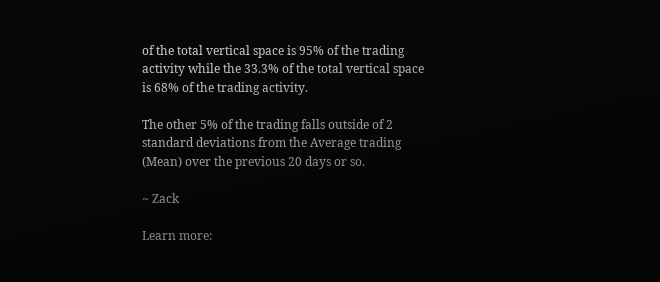of the total vertical space is 95% of the trading activity while the 33.3% of the total vertical space is 68% of the trading activity.

The other 5% of the trading falls outside of 2 standard deviations from the Average trading (Mean) over the previous 20 days or so.

~ Zack

Learn more: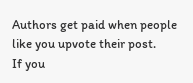Authors get paid when people like you upvote their post.
If you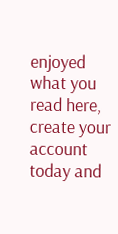enjoyed what you read here, create your account today and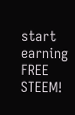start earning FREE STEEM!